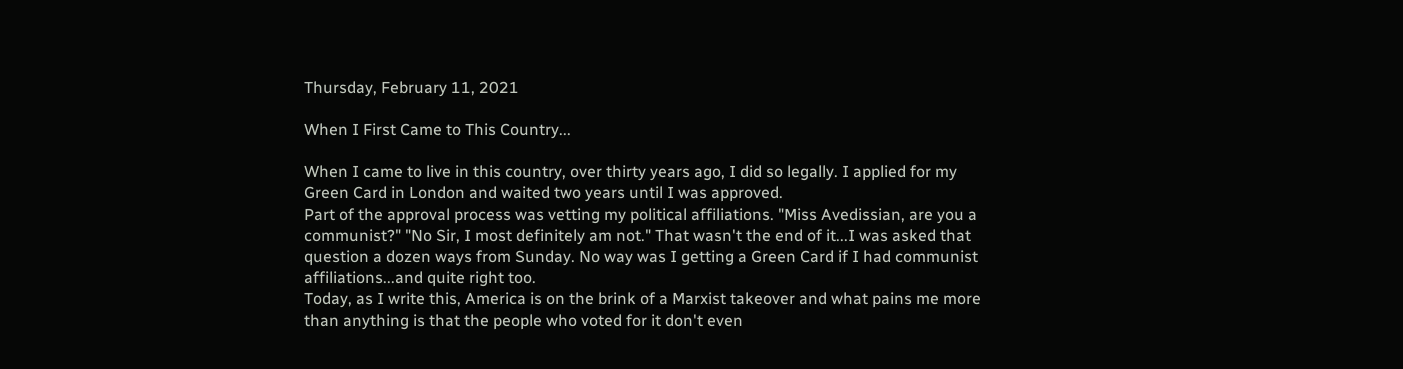Thursday, February 11, 2021

When I First Came to This Country...

When I came to live in this country, over thirty years ago, I did so legally. I applied for my Green Card in London and waited two years until I was approved.
Part of the approval process was vetting my political affiliations. "Miss Avedissian, are you a communist?" "No Sir, I most definitely am not." That wasn't the end of it...I was asked that question a dozen ways from Sunday. No way was I getting a Green Card if I had communist affiliations...and quite right too.
Today, as I write this, America is on the brink of a Marxist takeover and what pains me more than anything is that the people who voted for it don't even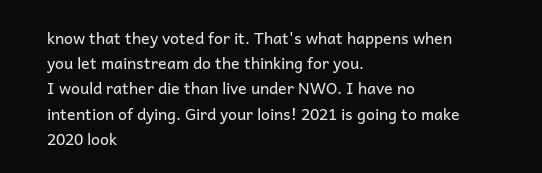know that they voted for it. That's what happens when you let mainstream do the thinking for you.
I would rather die than live under NWO. I have no intention of dying. Gird your loins! 2021 is going to make 2020 look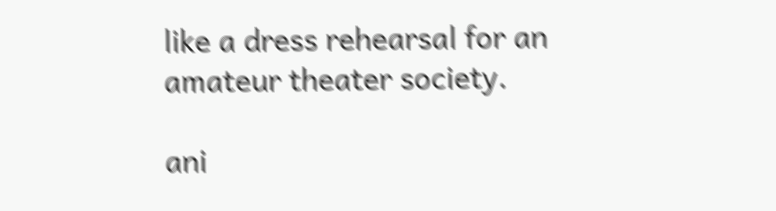like a dress rehearsal for an amateur theater society.

ani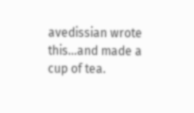avedissian wrote this...and made a cup of tea.